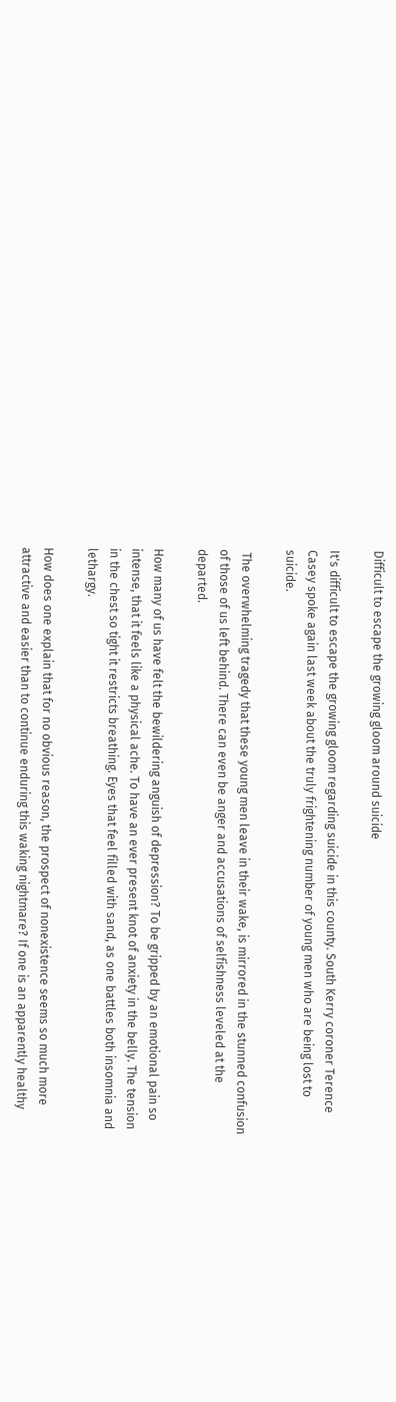Difficult to escape the growing gloom around suicide

It's difficult to escape the growing gloom regarding suicide in this county. South Kerry coroner Terence Casey spoke again last week about the truly frightening number of young men who are being lost to suicide.

 The overwhelming tragedy that these young men leave in their wake, is mirrored in the stunned confusion of those of us left behind. There can even be anger and accusations of selfishness leveled at the departed.

How many of us have felt the bewildering anguish of depression? To be gripped by an emotional pain so intense, that it feels like a physical ache. To have an ever present knot of anxiety in the belly. The tension in the chest so tight it restricts breathing. Eyes that feel filled with sand, as one battles both insomnia and lethargy.

How does one explain that for no obvious reason, the prospect of nonexistence seems so much more attractive and easier than to continue enduring this waking nightmare? If one is an apparently healthy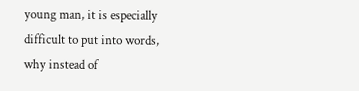young man, it is especially difficult to put into words, why instead of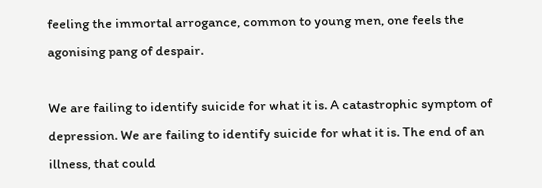feeling the immortal arrogance, common to young men, one feels the agonising pang of despair.

We are failing to identify suicide for what it is. A catastrophic symptom of depression. We are failing to identify suicide for what it is. The end of an illness, that could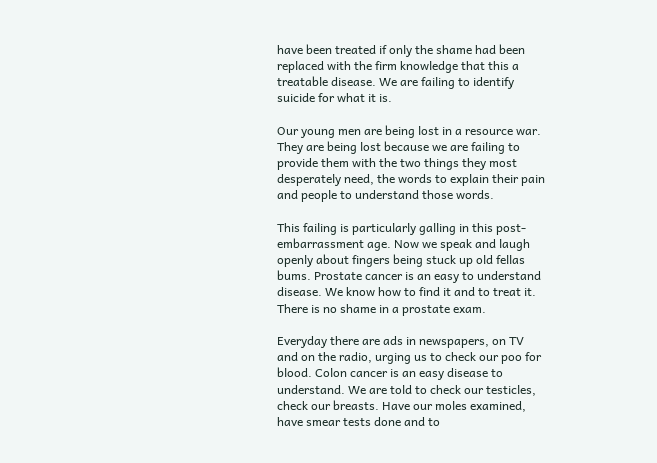have been treated if only the shame had been replaced with the firm knowledge that this a treatable disease. We are failing to identify suicide for what it is.

Our young men are being lost in a resource war. They are being lost because we are failing to provide them with the two things they most desperately need, the words to explain their pain and people to understand those words.

This failing is particularly galling in this post-embarrassment age. Now we speak and laugh openly about fingers being stuck up old fellas bums. Prostate cancer is an easy to understand disease. We know how to find it and to treat it. There is no shame in a prostate exam.

Everyday there are ads in newspapers, on TV and on the radio, urging us to check our poo for blood. Colon cancer is an easy disease to understand. We are told to check our testicles, check our breasts. Have our moles examined, have smear tests done and to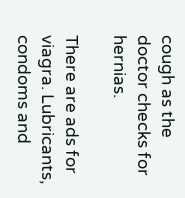cough as the doctor checks for hernias.

There are ads for viagra. Lubricants, condoms and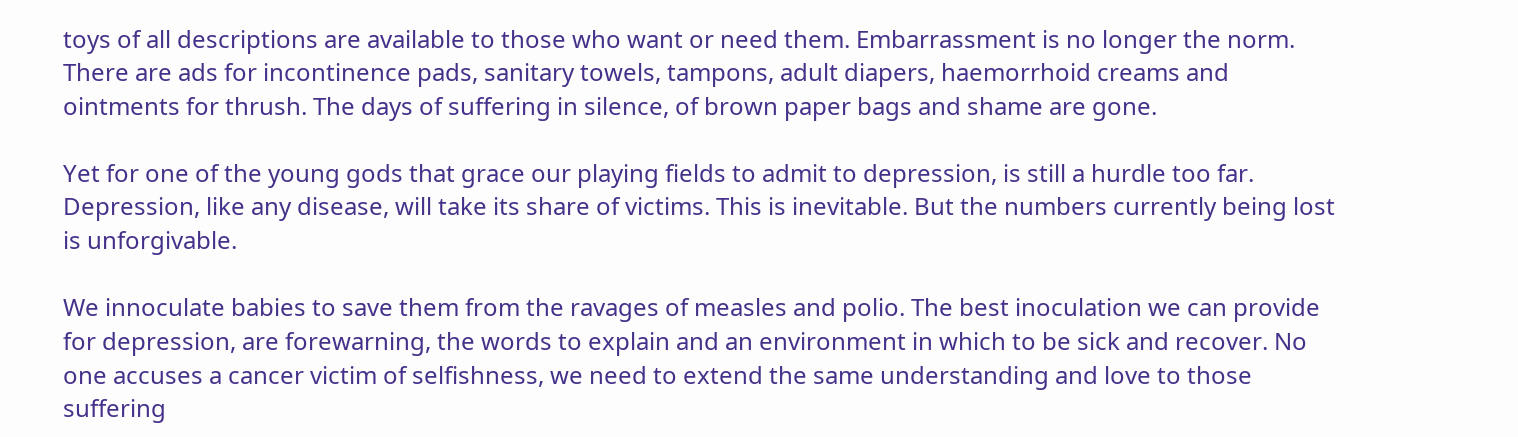toys of all descriptions are available to those who want or need them. Embarrassment is no longer the norm. There are ads for incontinence pads, sanitary towels, tampons, adult diapers, haemorrhoid creams and ointments for thrush. The days of suffering in silence, of brown paper bags and shame are gone.

Yet for one of the young gods that grace our playing fields to admit to depression, is still a hurdle too far. Depression, like any disease, will take its share of victims. This is inevitable. But the numbers currently being lost is unforgivable.

We innoculate babies to save them from the ravages of measles and polio. The best inoculation we can provide for depression, are forewarning, the words to explain and an environment in which to be sick and recover. No one accuses a cancer victim of selfishness, we need to extend the same understanding and love to those suffering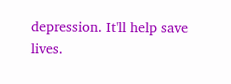depression. It'll help save lives.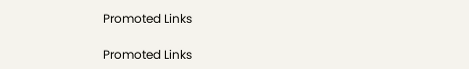Promoted Links

Promoted Links